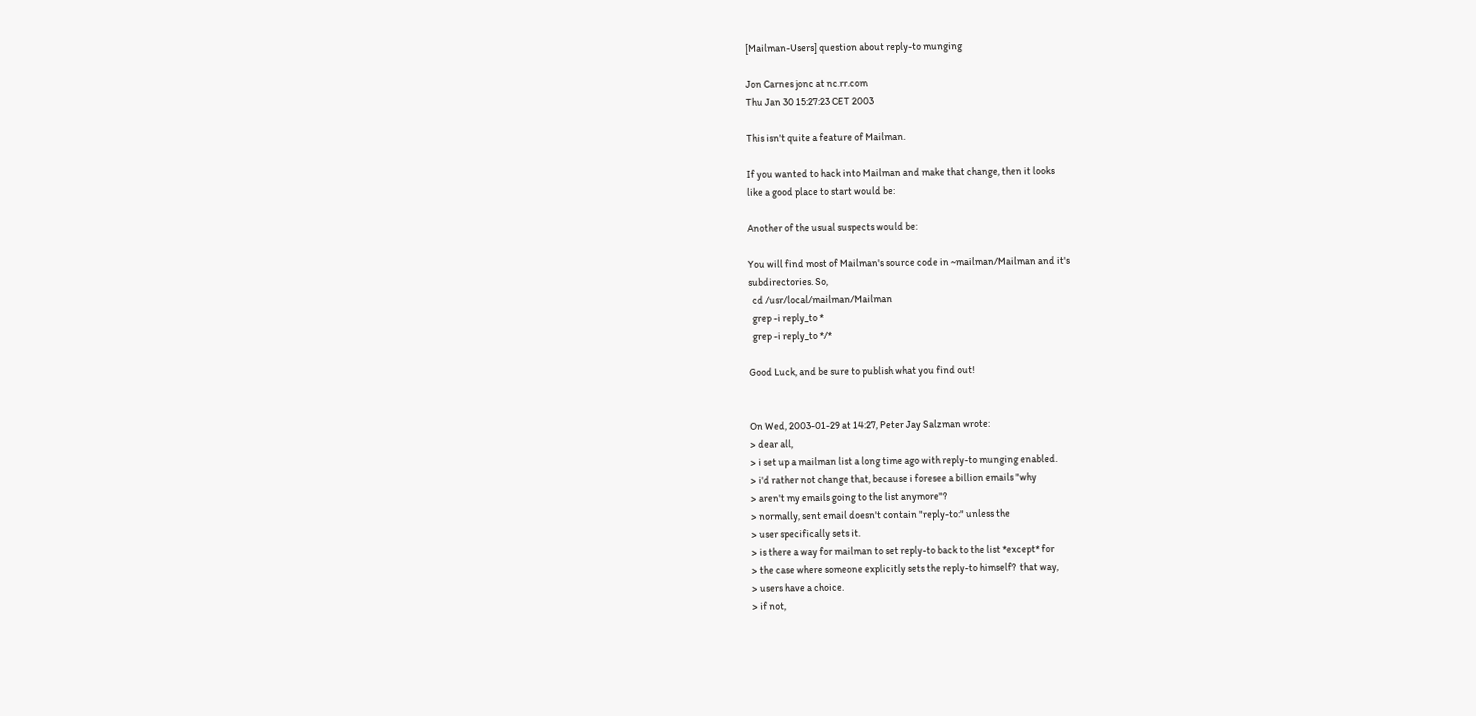[Mailman-Users] question about reply-to munging

Jon Carnes jonc at nc.rr.com
Thu Jan 30 15:27:23 CET 2003

This isn't quite a feature of Mailman.

If you wanted to hack into Mailman and make that change, then it looks
like a good place to start would be:

Another of the usual suspects would be:

You will find most of Mailman's source code in ~mailman/Mailman and it's
subdirectories. So,
  cd /usr/local/mailman/Mailman
  grep -i reply_to *
  grep -i reply_to */*

Good Luck, and be sure to publish what you find out!


On Wed, 2003-01-29 at 14:27, Peter Jay Salzman wrote:
> dear all,
> i set up a mailman list a long time ago with reply-to munging enabled.
> i'd rather not change that, because i foresee a billion emails "why
> aren't my emails going to the list anymore"?
> normally, sent email doesn't contain "reply-to:" unless the
> user specifically sets it.
> is there a way for mailman to set reply-to back to the list *except* for
> the case where someone explicitly sets the reply-to himself?  that way,
> users have a choice.
> if not,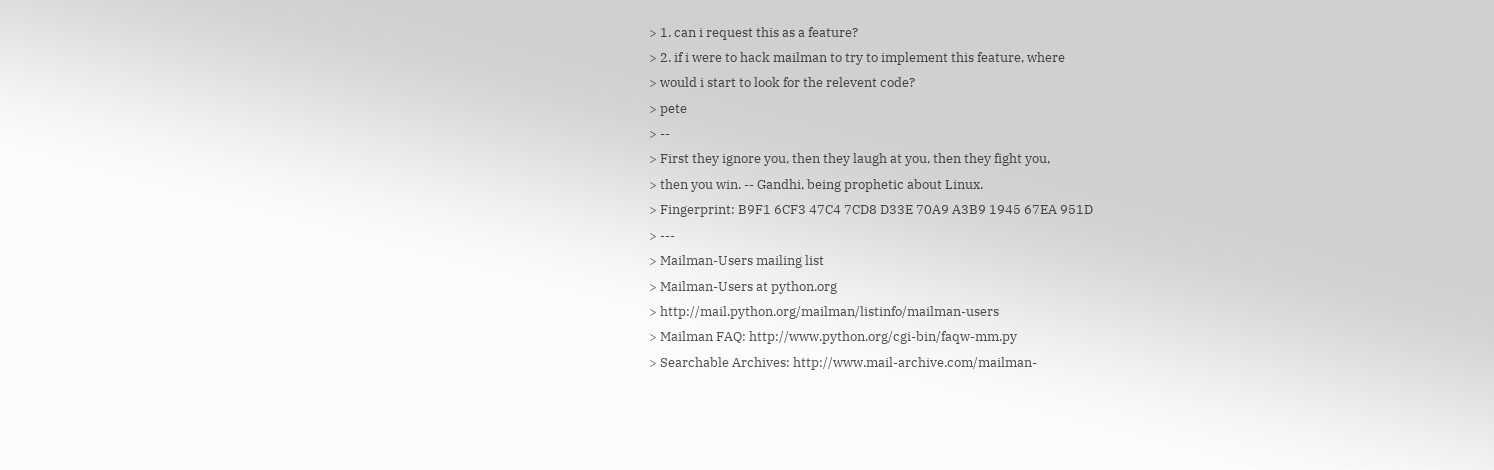> 1. can i request this as a feature?
> 2. if i were to hack mailman to try to implement this feature, where
> would i start to look for the relevent code?
> pete
> --
> First they ignore you, then they laugh at you, then they fight you,
> then you win. -- Gandhi, being prophetic about Linux.
> Fingerprint: B9F1 6CF3 47C4 7CD8 D33E 70A9 A3B9 1945 67EA 951D
> ---
> Mailman-Users mailing list
> Mailman-Users at python.org
> http://mail.python.org/mailman/listinfo/mailman-users
> Mailman FAQ: http://www.python.org/cgi-bin/faqw-mm.py
> Searchable Archives: http://www.mail-archive.com/mailman-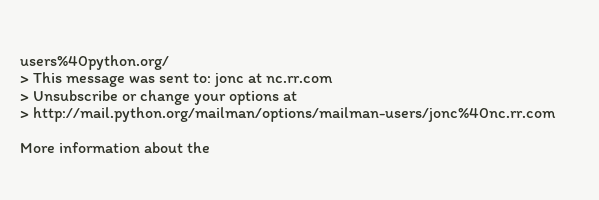users%40python.org/
> This message was sent to: jonc at nc.rr.com
> Unsubscribe or change your options at
> http://mail.python.org/mailman/options/mailman-users/jonc%40nc.rr.com

More information about the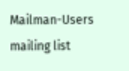Mailman-Users mailing list